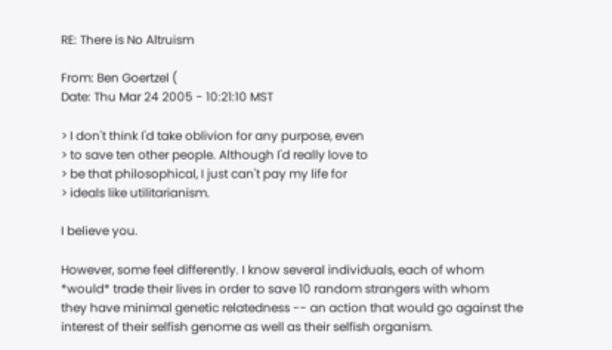RE: There is No Altruism

From: Ben Goertzel (
Date: Thu Mar 24 2005 - 10:21:10 MST

> I don't think I'd take oblivion for any purpose, even
> to save ten other people. Although I'd really love to
> be that philosophical, I just can't pay my life for
> ideals like utilitarianism.

I believe you.

However, some feel differently. I know several individuals, each of whom
*would* trade their lives in order to save 10 random strangers with whom
they have minimal genetic relatedness -- an action that would go against the
interest of their selfish genome as well as their selfish organism.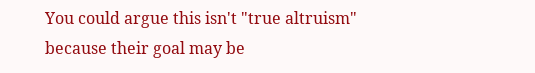You could argue this isn't "true altruism" because their goal may be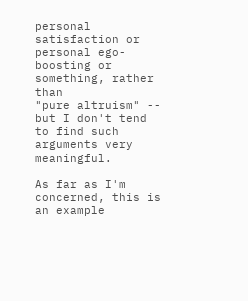personal satisfaction or personal ego-boosting or something, rather than
"pure altruism" -- but I don't tend to find such arguments very meaningful.

As far as I'm concerned, this is an example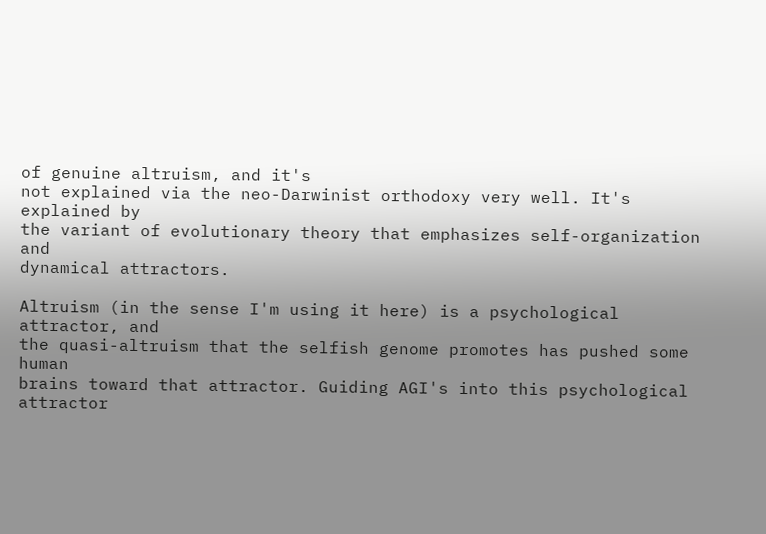of genuine altruism, and it's
not explained via the neo-Darwinist orthodoxy very well. It's explained by
the variant of evolutionary theory that emphasizes self-organization and
dynamical attractors.

Altruism (in the sense I'm using it here) is a psychological attractor, and
the quasi-altruism that the selfish genome promotes has pushed some human
brains toward that attractor. Guiding AGI's into this psychological
attractor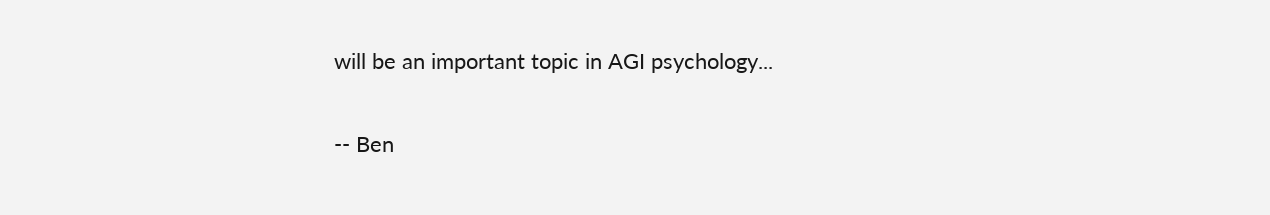will be an important topic in AGI psychology...

-- Ben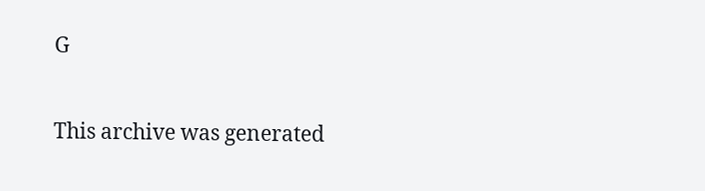G

This archive was generated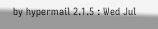by hypermail 2.1.5 : Wed Jul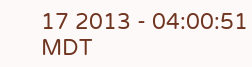17 2013 - 04:00:51 MDT